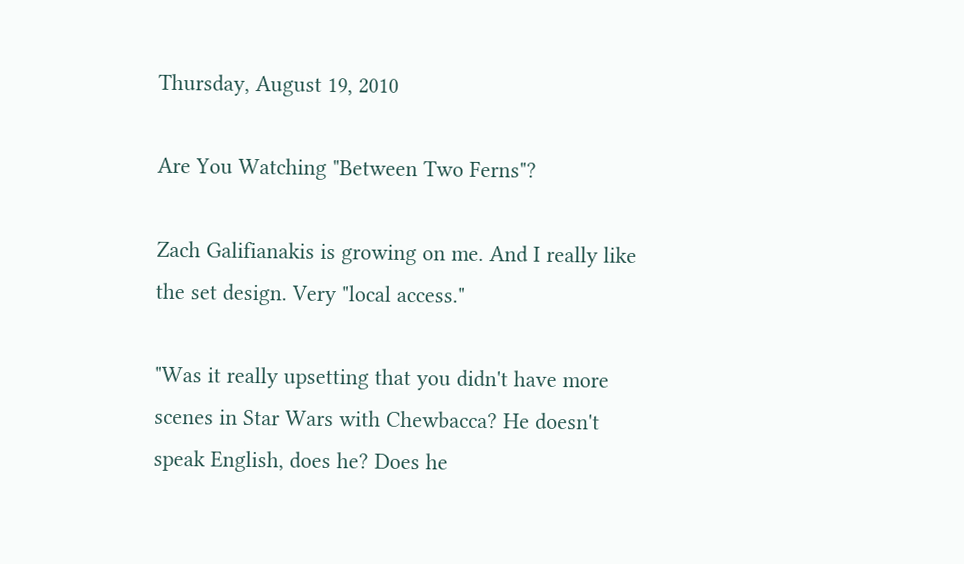Thursday, August 19, 2010

Are You Watching "Between Two Ferns"?

Zach Galifianakis is growing on me. And I really like the set design. Very "local access."

"Was it really upsetting that you didn't have more scenes in Star Wars with Chewbacca? He doesn't speak English, does he? Does he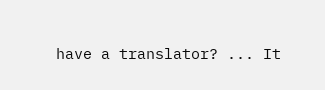have a translator? ... It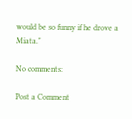would be so funny if he drove a Miata."

No comments:

Post a Comment